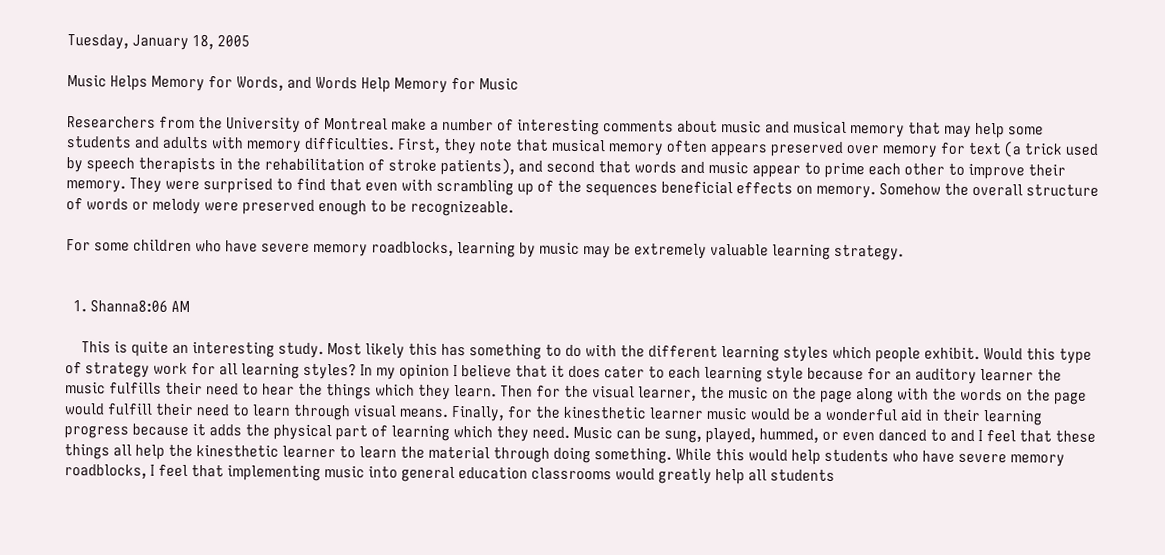Tuesday, January 18, 2005

Music Helps Memory for Words, and Words Help Memory for Music

Researchers from the University of Montreal make a number of interesting comments about music and musical memory that may help some students and adults with memory difficulties. First, they note that musical memory often appears preserved over memory for text (a trick used by speech therapists in the rehabilitation of stroke patients), and second that words and music appear to prime each other to improve their memory. They were surprised to find that even with scrambling up of the sequences beneficial effects on memory. Somehow the overall structure of words or melody were preserved enough to be recognizeable.

For some children who have severe memory roadblocks, learning by music may be extremely valuable learning strategy.


  1. Shanna8:06 AM

    This is quite an interesting study. Most likely this has something to do with the different learning styles which people exhibit. Would this type of strategy work for all learning styles? In my opinion I believe that it does cater to each learning style because for an auditory learner the music fulfills their need to hear the things which they learn. Then for the visual learner, the music on the page along with the words on the page would fulfill their need to learn through visual means. Finally, for the kinesthetic learner music would be a wonderful aid in their learning progress because it adds the physical part of learning which they need. Music can be sung, played, hummed, or even danced to and I feel that these things all help the kinesthetic learner to learn the material through doing something. While this would help students who have severe memory roadblocks, I feel that implementing music into general education classrooms would greatly help all students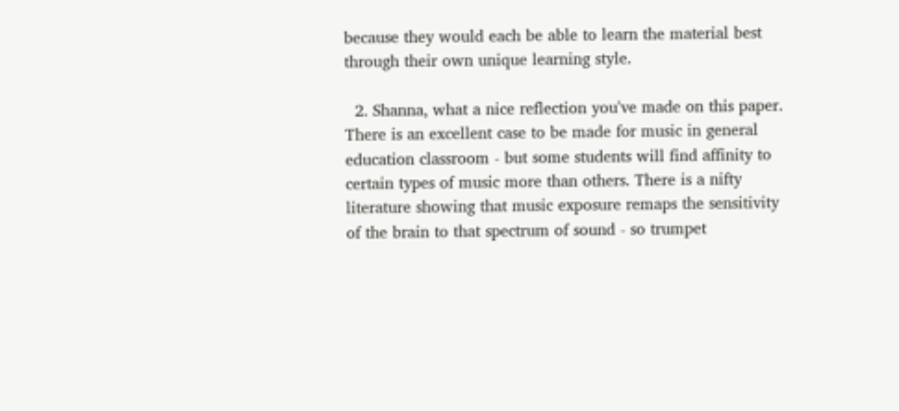because they would each be able to learn the material best through their own unique learning style.

  2. Shanna, what a nice reflection you've made on this paper. There is an excellent case to be made for music in general education classroom - but some students will find affinity to certain types of music more than others. There is a nifty literature showing that music exposure remaps the sensitivity of the brain to that spectrum of sound - so trumpet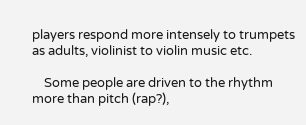players respond more intensely to trumpets as adults, violinist to violin music etc.

    Some people are driven to the rhythm more than pitch (rap?),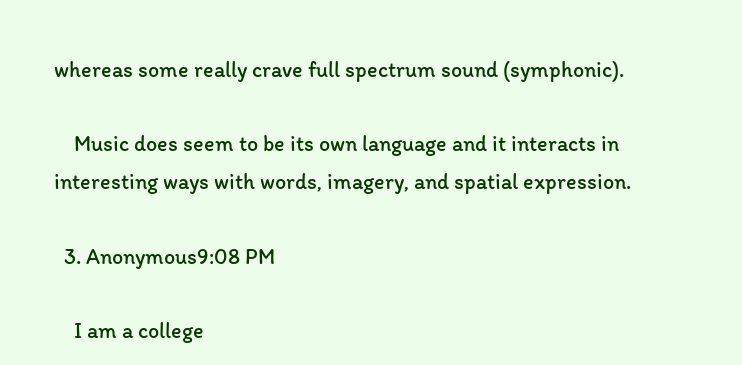whereas some really crave full spectrum sound (symphonic).

    Music does seem to be its own language and it interacts in interesting ways with words, imagery, and spatial expression.

  3. Anonymous9:08 PM

    I am a college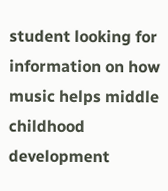student looking for information on how music helps middle childhood development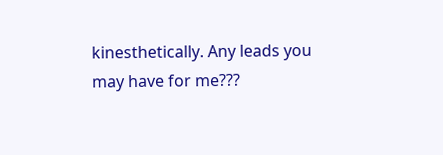kinesthetically. Any leads you may have for me???